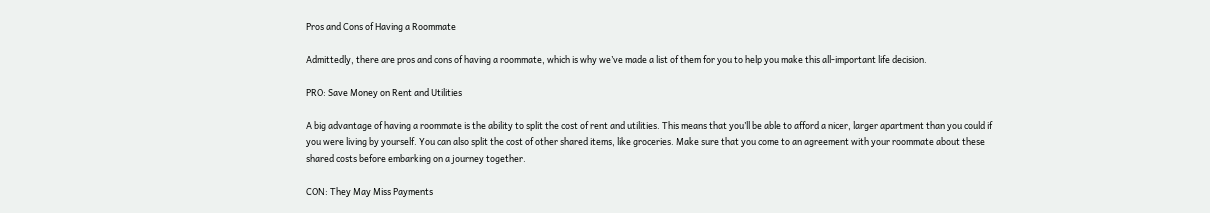Pros and Cons of Having a Roommate

Admittedly, there are pros and cons of having a roommate, which is why we’ve made a list of them for you to help you make this all-important life decision.

PRO: Save Money on Rent and Utilities

A big advantage of having a roommate is the ability to split the cost of rent and utilities. This means that you’ll be able to afford a nicer, larger apartment than you could if you were living by yourself. You can also split the cost of other shared items, like groceries. Make sure that you come to an agreement with your roommate about these shared costs before embarking on a journey together.

CON: They May Miss Payments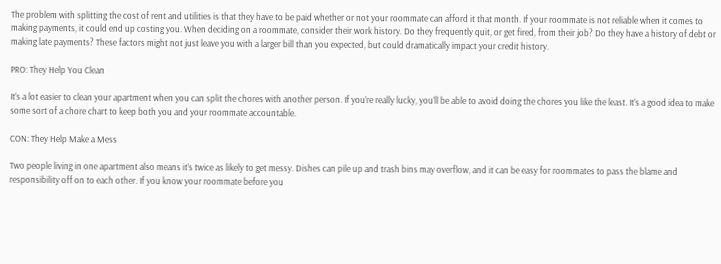The problem with splitting the cost of rent and utilities is that they have to be paid whether or not your roommate can afford it that month. If your roommate is not reliable when it comes to making payments, it could end up costing you. When deciding on a roommate, consider their work history. Do they frequently quit, or get fired, from their job? Do they have a history of debt or making late payments? These factors might not just leave you with a larger bill than you expected, but could dramatically impact your credit history.

PRO: They Help You Clean

It’s a lot easier to clean your apartment when you can split the chores with another person. If you’re really lucky, you’ll be able to avoid doing the chores you like the least. It’s a good idea to make some sort of a chore chart to keep both you and your roommate accountable.

CON: They Help Make a Mess

Two people living in one apartment also means it’s twice as likely to get messy. Dishes can pile up and trash bins may overflow, and it can be easy for roommates to pass the blame and responsibility off on to each other. If you know your roommate before you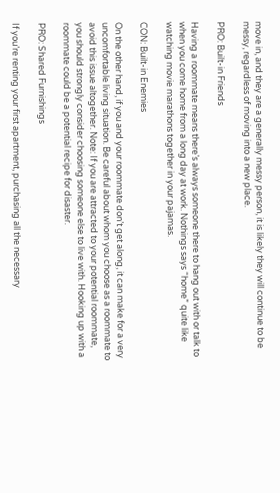move in, and they are a generally messy person, it is likely they will continue to be messy, regardless of moving into a new place.

PRO: Built-in Friends

Having a roommate means there’s always someone there to hang out with or talk to when you come home from a long day at work. Nothings says “home” quite like watching movie marathons together in your pajamas.

CON: Built-in Enemies

On the other hand, if you and your roommate don’t get along, it can make for a very uncomfortable living situation. Be careful about whom you choose as a roommate to avoid this issue altogether. Note: If you are attracted to your potential roommate, you should strongly consider choosing someone else to live with. Hooking up with a roommate could be a potential recipe for disaster.

PRO: Shared Furnishings

If you’re renting your first apartment, purchasing all the necessary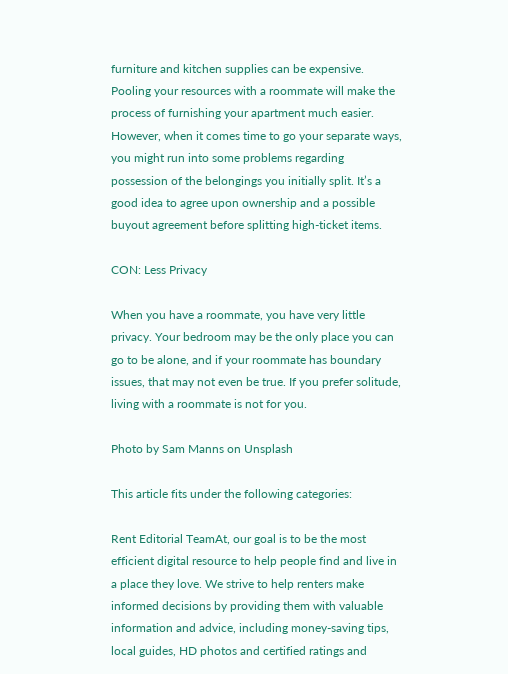furniture and kitchen supplies can be expensive. Pooling your resources with a roommate will make the process of furnishing your apartment much easier. However, when it comes time to go your separate ways, you might run into some problems regarding possession of the belongings you initially split. It’s a good idea to agree upon ownership and a possible buyout agreement before splitting high-ticket items.

CON: Less Privacy

When you have a roommate, you have very little privacy. Your bedroom may be the only place you can go to be alone, and if your roommate has boundary issues, that may not even be true. If you prefer solitude, living with a roommate is not for you.

Photo by Sam Manns on Unsplash

This article fits under the following categories:

Rent Editorial TeamAt, our goal is to be the most efficient digital resource to help people find and live in a place they love. We strive to help renters make informed decisions by providing them with valuable information and advice, including money-saving tips, local guides, HD photos and certified ratings and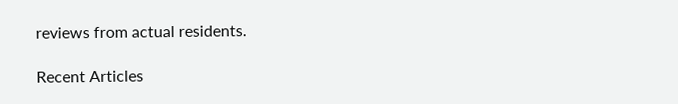reviews from actual residents.

Recent Articles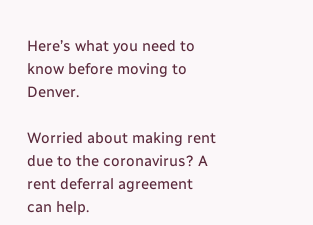Here’s what you need to know before moving to Denver.

Worried about making rent due to the coronavirus? A rent deferral agreement can help.